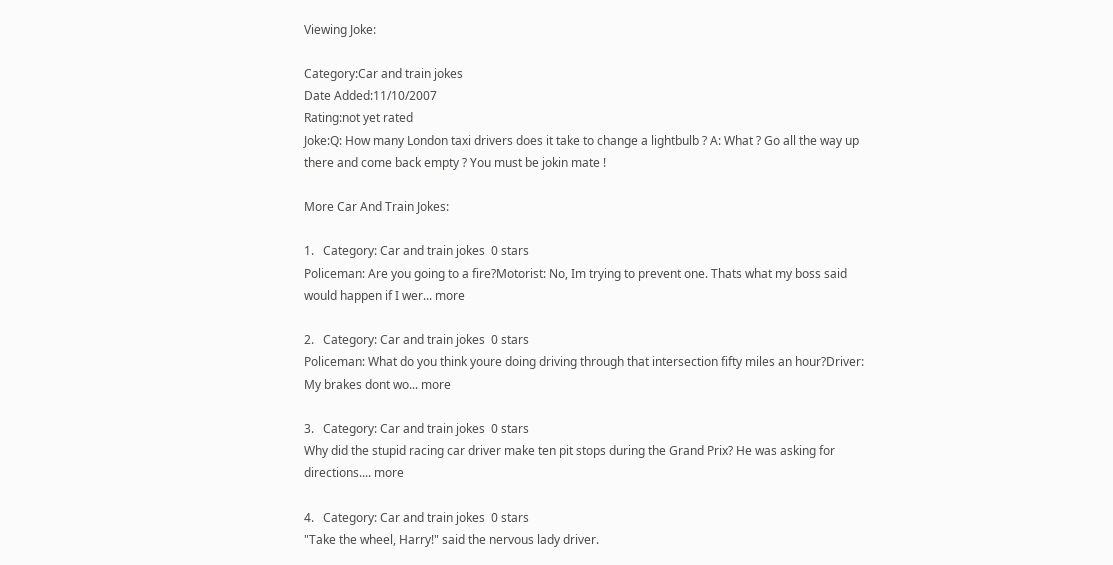Viewing Joke:

Category:Car and train jokes
Date Added:11/10/2007
Rating:not yet rated
Joke:Q: How many London taxi drivers does it take to change a lightbulb ? A: What ? Go all the way up there and come back empty ? You must be jokin mate !

More Car And Train Jokes:

1.   Category: Car and train jokes  0 stars
Policeman: Are you going to a fire?Motorist: No, Im trying to prevent one. Thats what my boss said would happen if I wer... more

2.   Category: Car and train jokes  0 stars
Policeman: What do you think youre doing driving through that intersection fifty miles an hour?Driver: My brakes dont wo... more

3.   Category: Car and train jokes  0 stars
Why did the stupid racing car driver make ten pit stops during the Grand Prix? He was asking for directions.... more

4.   Category: Car and train jokes  0 stars
"Take the wheel, Harry!" said the nervous lady driver.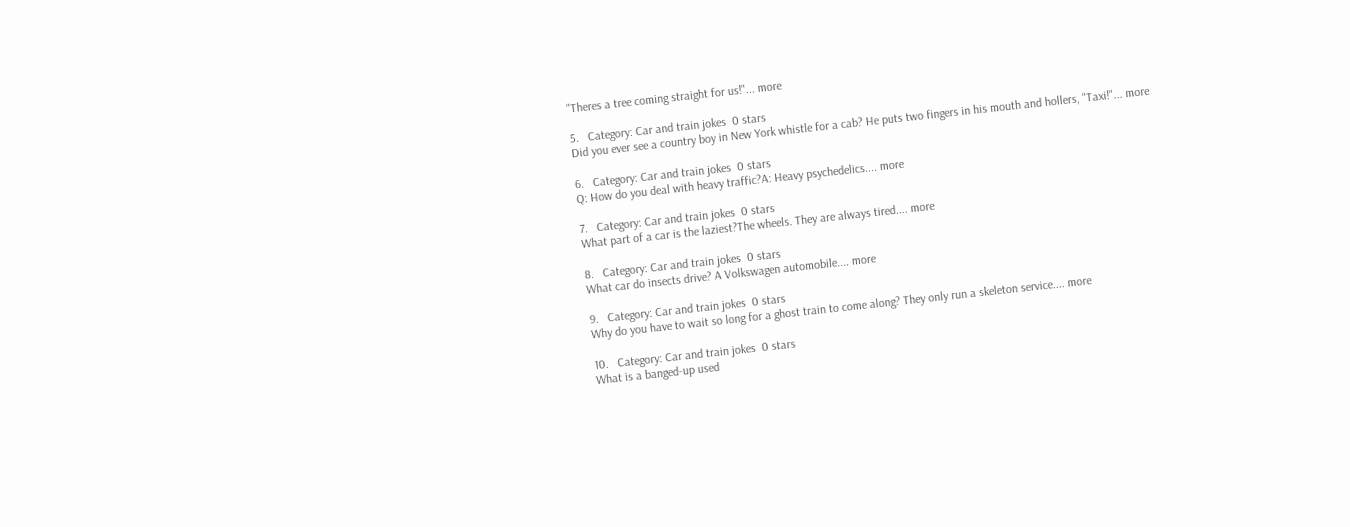"Theres a tree coming straight for us!"... more

5.   Category: Car and train jokes  0 stars
Did you ever see a country boy in New York whistle for a cab? He puts two fingers in his mouth and hollers, "Taxi!"... more

6.   Category: Car and train jokes  0 stars
Q: How do you deal with heavy traffic?A: Heavy psychedelics.... more

7.   Category: Car and train jokes  0 stars
What part of a car is the laziest?The wheels. They are always tired.... more

8.   Category: Car and train jokes  0 stars
What car do insects drive? A Volkswagen automobile.... more

9.   Category: Car and train jokes  0 stars
Why do you have to wait so long for a ghost train to come along? They only run a skeleton service.... more

10.   Category: Car and train jokes  0 stars
What is a banged-up used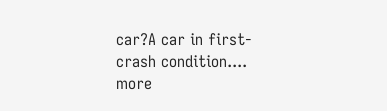car?A car in first-crash condition.... more